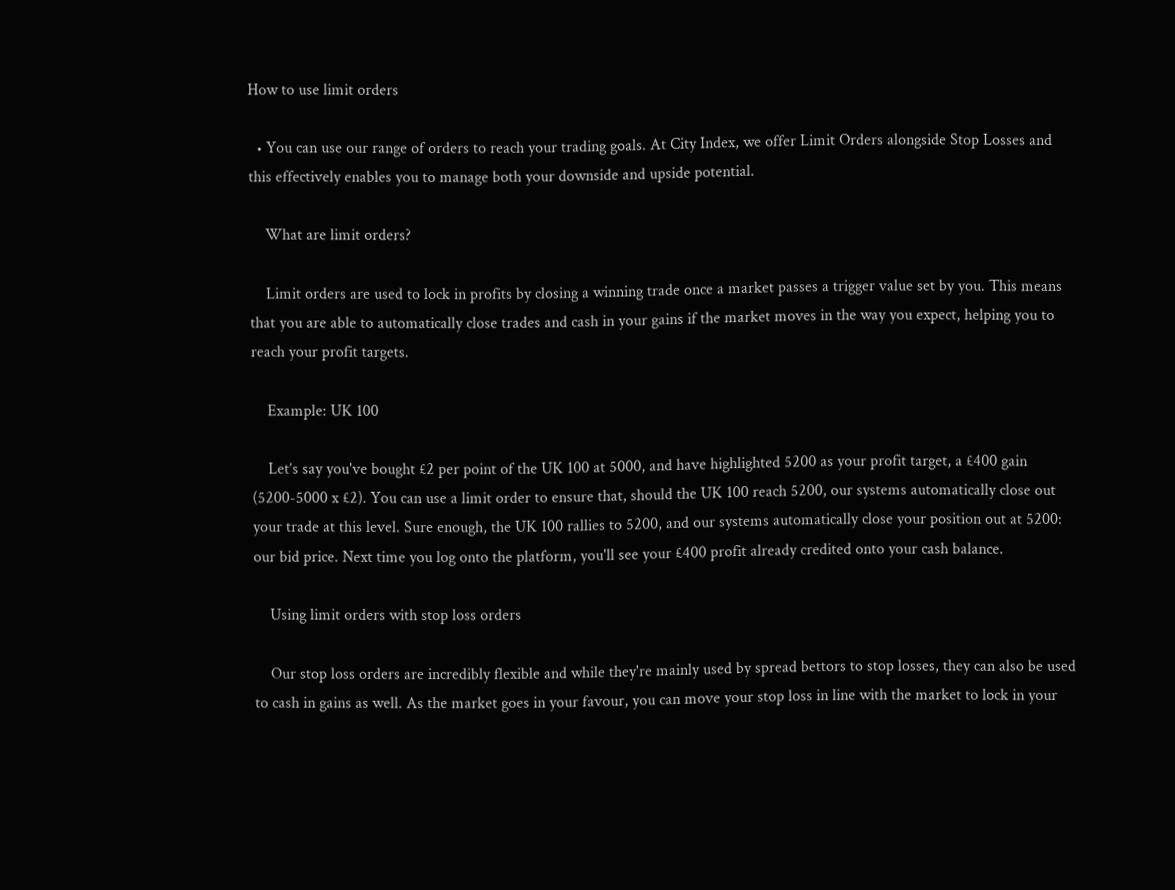How to use limit orders

  • You can use our range of orders to reach your trading goals. At City Index, we offer Limit Orders alongside Stop Losses and this effectively enables you to manage both your downside and upside potential.

    What are limit orders?

    Limit orders are used to lock in profits by closing a winning trade once a market passes a trigger value set by you. This means that you are able to automatically close trades and cash in your gains if the market moves in the way you expect, helping you to reach your profit targets.

    Example: UK 100

    Let’s say you've bought £2 per point of the UK 100 at 5000, and have highlighted 5200 as your profit target, a £400 gain (5200-5000 x £2). You can use a limit order to ensure that, should the UK 100 reach 5200, our systems automatically close out your trade at this level. Sure enough, the UK 100 rallies to 5200, and our systems automatically close your position out at 5200: our bid price. Next time you log onto the platform, you'll see your £400 profit already credited onto your cash balance.

    Using limit orders with stop loss orders

    Our stop loss orders are incredibly flexible and while they're mainly used by spread bettors to stop losses, they can also be used to cash in gains as well. As the market goes in your favour, you can move your stop loss in line with the market to lock in your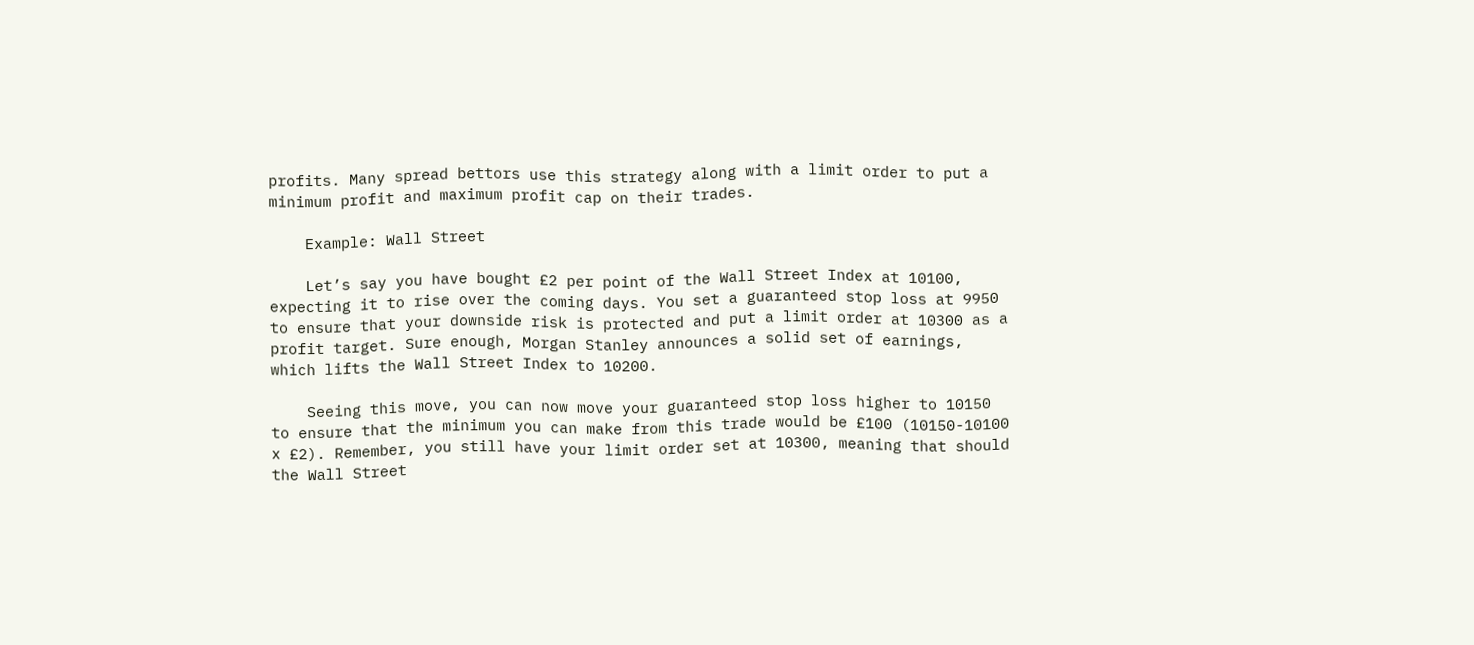profits. Many spread bettors use this strategy along with a limit order to put a minimum profit and maximum profit cap on their trades.

    Example: Wall Street

    Let’s say you have bought £2 per point of the Wall Street Index at 10100, expecting it to rise over the coming days. You set a guaranteed stop loss at 9950 to ensure that your downside risk is protected and put a limit order at 10300 as a profit target. Sure enough, Morgan Stanley announces a solid set of earnings, which lifts the Wall Street Index to 10200.

    Seeing this move, you can now move your guaranteed stop loss higher to 10150 to ensure that the minimum you can make from this trade would be £100 (10150-10100 x £2). Remember, you still have your limit order set at 10300, meaning that should the Wall Street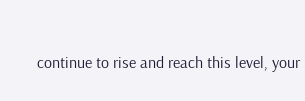continue to rise and reach this level, your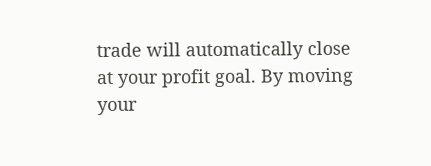trade will automatically close at your profit goal. By moving your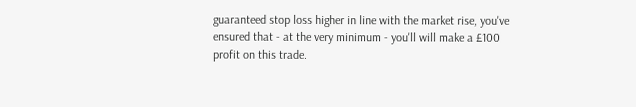guaranteed stop loss higher in line with the market rise, you've ensured that - at the very minimum - you'll will make a £100 profit on this trade.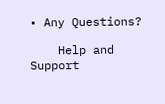• Any Questions?

    Help and Support